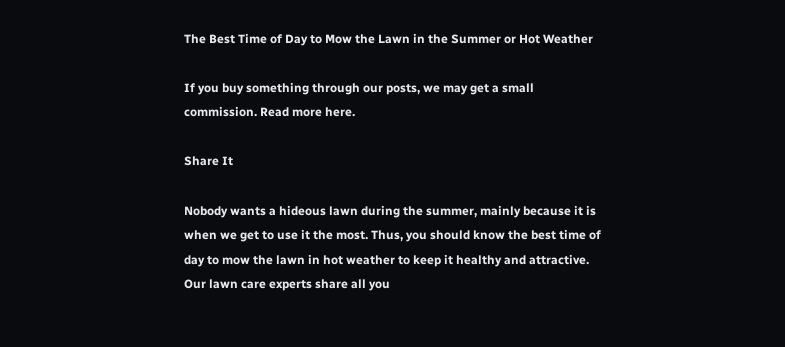The Best Time of Day to Mow the Lawn in the Summer or Hot Weather

If you buy something through our posts, we may get a small commission. Read more here.

Share It

Nobody wants a hideous lawn during the summer, mainly because it is when we get to use it the most. Thus, you should know the best time of day to mow the lawn in hot weather to keep it healthy and attractive. Our lawn care experts share all you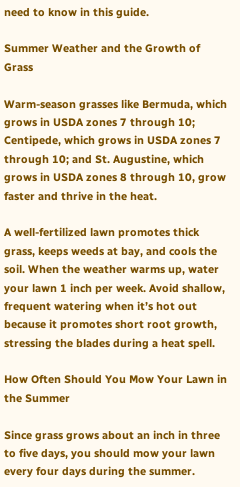need to know in this guide.

Summer Weather and the Growth of Grass

Warm-season grasses like Bermuda, which grows in USDA zones 7 through 10; Centipede, which grows in USDA zones 7 through 10; and St. Augustine, which grows in USDA zones 8 through 10, grow faster and thrive in the heat.

A well-fertilized lawn promotes thick grass, keeps weeds at bay, and cools the soil. When the weather warms up, water your lawn 1 inch per week. Avoid shallow, frequent watering when it’s hot out because it promotes short root growth, stressing the blades during a heat spell.

How Often Should You Mow Your Lawn in the Summer

Since grass grows about an inch in three to five days, you should mow your lawn every four days during the summer.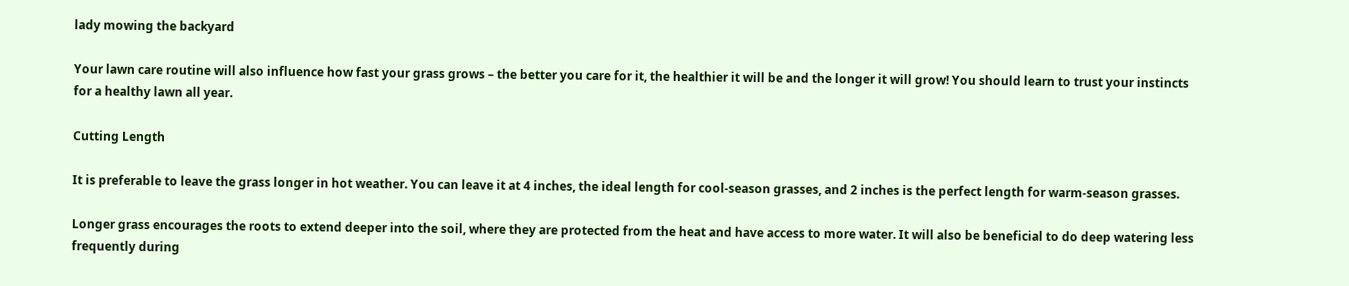lady mowing the backyard

Your lawn care routine will also influence how fast your grass grows – the better you care for it, the healthier it will be and the longer it will grow! You should learn to trust your instincts for a healthy lawn all year.

Cutting Length

It is preferable to leave the grass longer in hot weather. You can leave it at 4 inches, the ideal length for cool-season grasses, and 2 inches is the perfect length for warm-season grasses.

Longer grass encourages the roots to extend deeper into the soil, where they are protected from the heat and have access to more water. It will also be beneficial to do deep watering less frequently during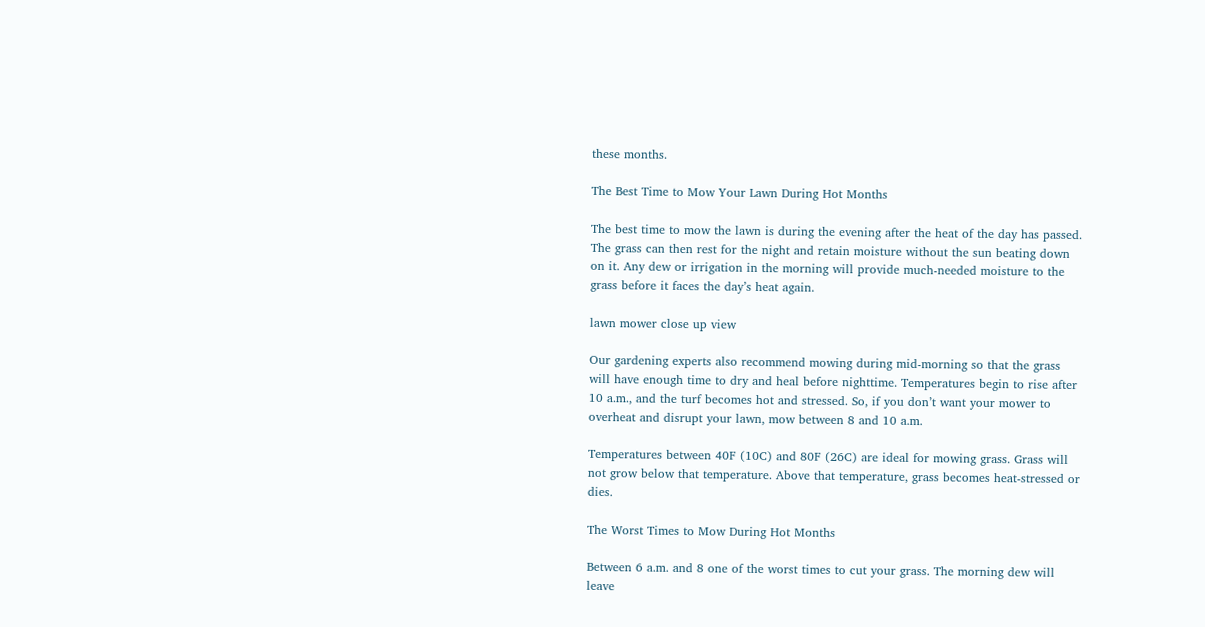these months.

The Best Time to Mow Your Lawn During Hot Months

The best time to mow the lawn is during the evening after the heat of the day has passed. The grass can then rest for the night and retain moisture without the sun beating down on it. Any dew or irrigation in the morning will provide much-needed moisture to the grass before it faces the day’s heat again.

lawn mower close up view

Our gardening experts also recommend mowing during mid-morning so that the grass will have enough time to dry and heal before nighttime. Temperatures begin to rise after 10 a.m., and the turf becomes hot and stressed. So, if you don’t want your mower to overheat and disrupt your lawn, mow between 8 and 10 a.m.

Temperatures between 40F (10C) and 80F (26C) are ideal for mowing grass. Grass will not grow below that temperature. Above that temperature, grass becomes heat-stressed or dies.

The Worst Times to Mow During Hot Months

Between 6 a.m. and 8 one of the worst times to cut your grass. The morning dew will leave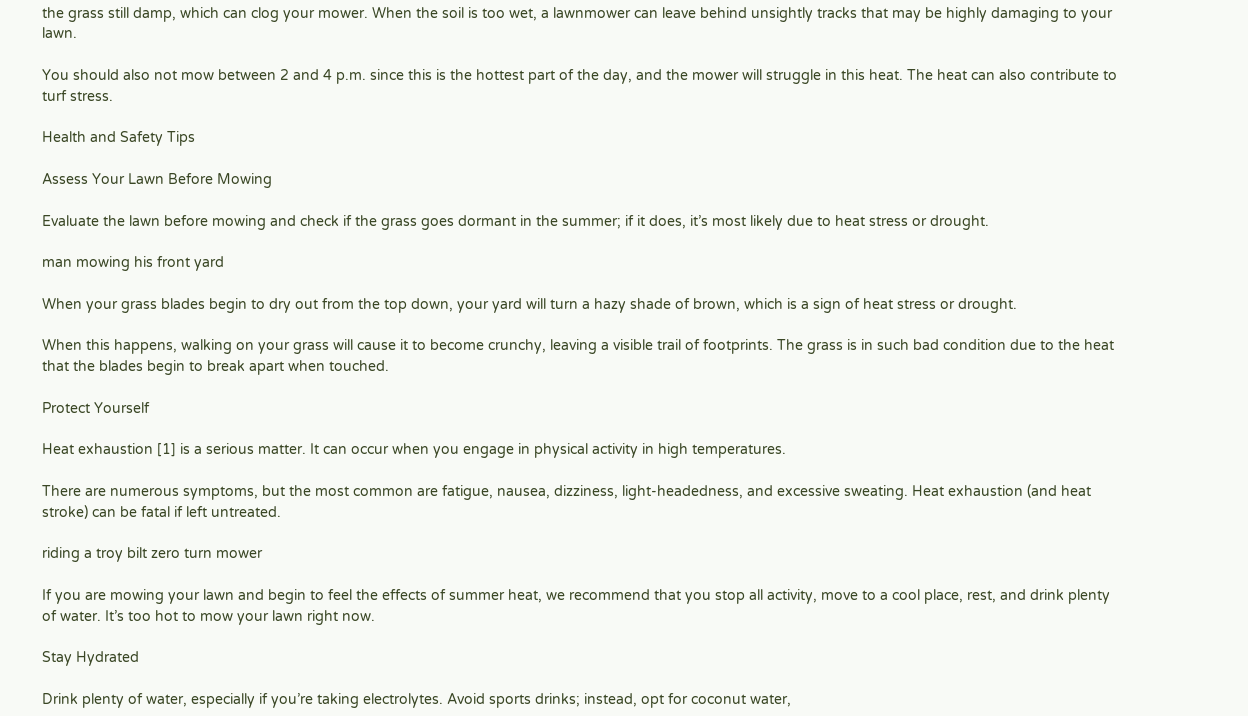the grass still damp, which can clog your mower. When the soil is too wet, a lawnmower can leave behind unsightly tracks that may be highly damaging to your lawn.

You should also not mow between 2 and 4 p.m. since this is the hottest part of the day, and the mower will struggle in this heat. The heat can also contribute to turf stress.

Health and Safety Tips

Assess Your Lawn Before Mowing

Evaluate the lawn before mowing and check if the grass goes dormant in the summer; if it does, it’s most likely due to heat stress or drought.

man mowing his front yard

When your grass blades begin to dry out from the top down, your yard will turn a hazy shade of brown, which is a sign of heat stress or drought.

When this happens, walking on your grass will cause it to become crunchy, leaving a visible trail of footprints. The grass is in such bad condition due to the heat that the blades begin to break apart when touched.

Protect Yourself

Heat exhaustion [1] is a serious matter. It can occur when you engage in physical activity in high temperatures.

There are numerous symptoms, but the most common are fatigue, nausea, dizziness, light-headedness, and excessive sweating. Heat exhaustion (and heat stroke) can be fatal if left untreated.

riding a troy bilt zero turn mower

If you are mowing your lawn and begin to feel the effects of summer heat, we recommend that you stop all activity, move to a cool place, rest, and drink plenty of water. It’s too hot to mow your lawn right now.

Stay Hydrated

Drink plenty of water, especially if you’re taking electrolytes. Avoid sports drinks; instead, opt for coconut water,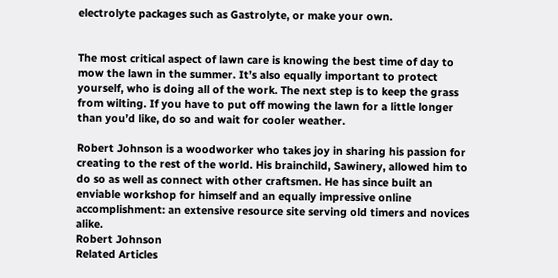electrolyte packages such as Gastrolyte, or make your own.


The most critical aspect of lawn care is knowing the best time of day to mow the lawn in the summer. It’s also equally important to protect yourself, who is doing all of the work. The next step is to keep the grass from wilting. If you have to put off mowing the lawn for a little longer than you’d like, do so and wait for cooler weather.

Robert Johnson is a woodworker who takes joy in sharing his passion for creating to the rest of the world. His brainchild, Sawinery, allowed him to do so as well as connect with other craftsmen. He has since built an enviable workshop for himself and an equally impressive online accomplishment: an extensive resource site serving old timers and novices alike.
Robert Johnson
Related Articles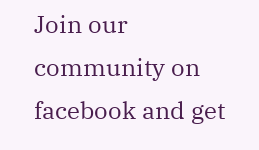Join our community on facebook and get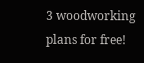3 woodworking plans for free!